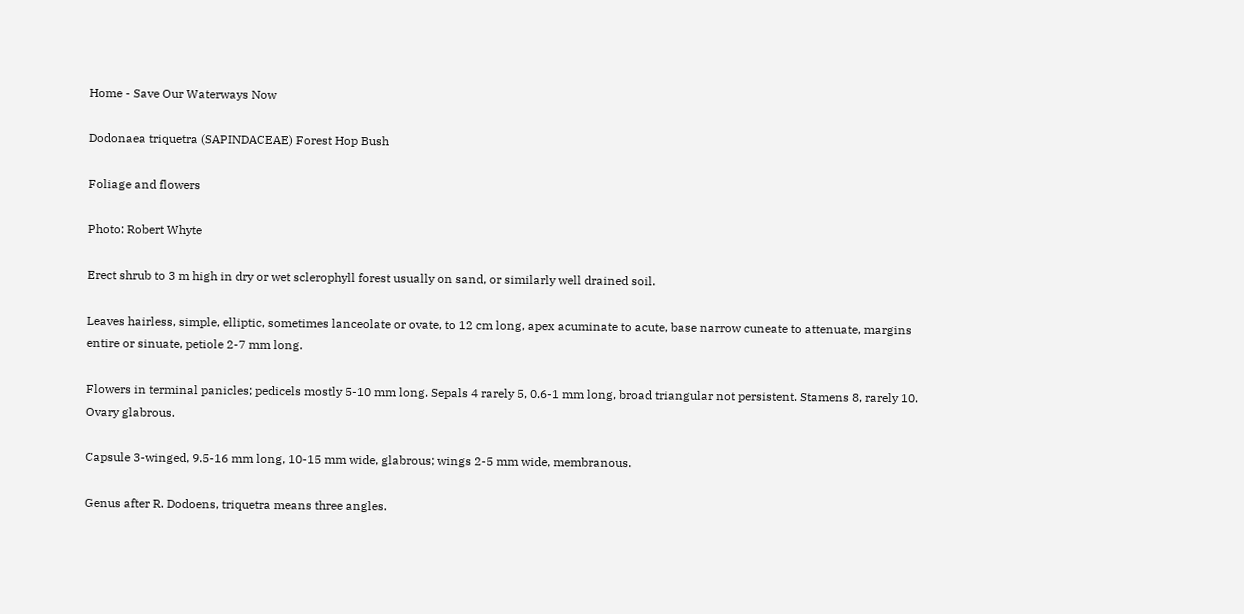Home - Save Our Waterways Now

Dodonaea triquetra (SAPINDACEAE) Forest Hop Bush

Foliage and flowers

Photo: Robert Whyte

Erect shrub to 3 m high in dry or wet sclerophyll forest usually on sand, or similarly well drained soil.

Leaves hairless, simple, elliptic, sometimes lanceolate or ovate, to 12 cm long, apex acuminate to acute, base narrow cuneate to attenuate, margins entire or sinuate, petiole 2-7 mm long.

Flowers in terminal panicles; pedicels mostly 5-10 mm long. Sepals 4 rarely 5, 0.6-1 mm long, broad triangular not persistent. Stamens 8, rarely 10. Ovary glabrous.

Capsule 3-winged, 9.5-16 mm long, 10-15 mm wide, glabrous; wings 2-5 mm wide, membranous.

Genus after R. Dodoens, triquetra means three angles.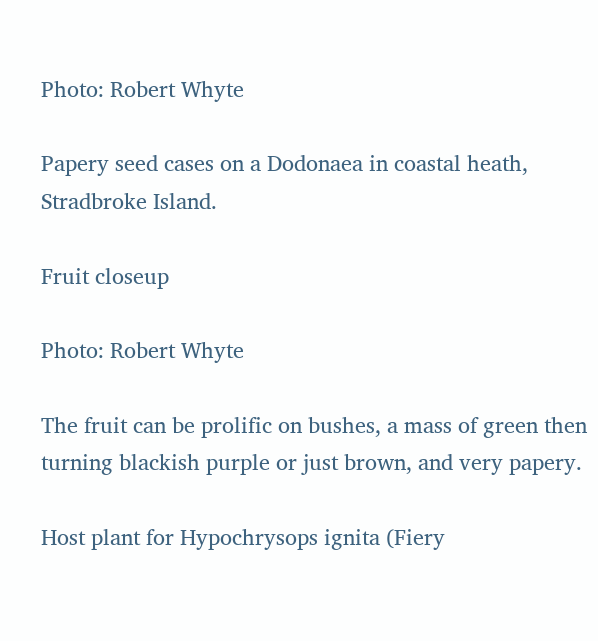Photo: Robert Whyte

Papery seed cases on a Dodonaea in coastal heath, Stradbroke Island.

Fruit closeup

Photo: Robert Whyte

The fruit can be prolific on bushes, a mass of green then turning blackish purple or just brown, and very papery.

Host plant for Hypochrysops ignita (Fiery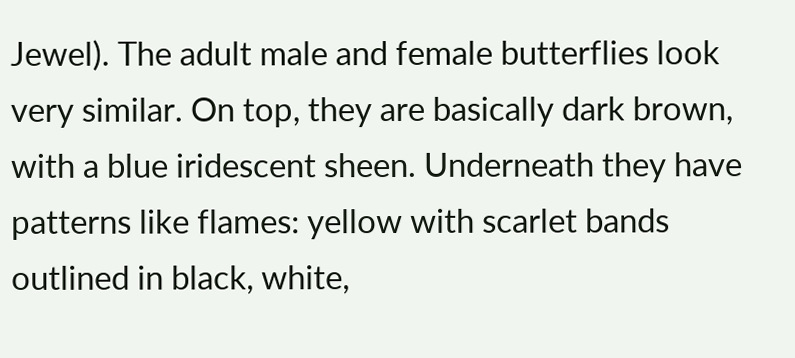Jewel). The adult male and female butterflies look very similar. On top, they are basically dark brown, with a blue iridescent sheen. Underneath they have patterns like flames: yellow with scarlet bands outlined in black, white,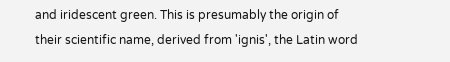and iridescent green. This is presumably the origin of their scientific name, derived from 'ignis', the Latin word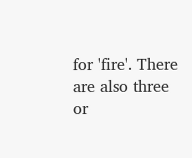for 'fire'. There are also three or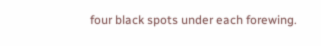four black spots under each forewing.